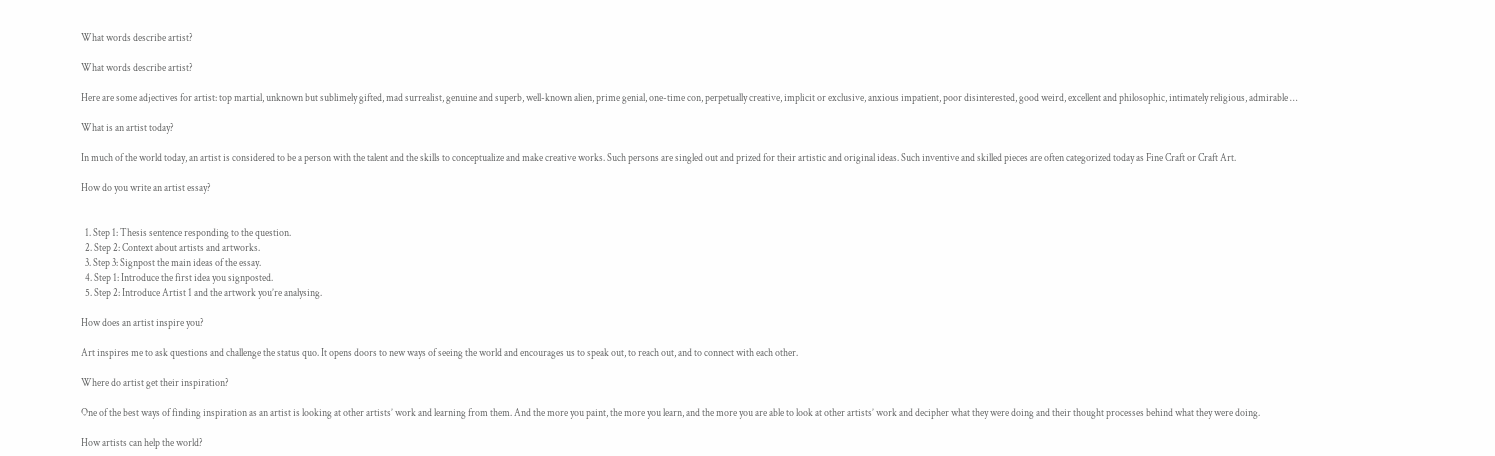What words describe artist?

What words describe artist?

Here are some adjectives for artist: top martial, unknown but sublimely gifted, mad surrealist, genuine and superb, well-known alien, prime genial, one-time con, perpetually creative, implicit or exclusive, anxious impatient, poor disinterested, good weird, excellent and philosophic, intimately religious, admirable …

What is an artist today?

In much of the world today, an artist is considered to be a person with the talent and the skills to conceptualize and make creative works. Such persons are singled out and prized for their artistic and original ideas. Such inventive and skilled pieces are often categorized today as Fine Craft or Craft Art.

How do you write an artist essay?


  1. Step 1: Thesis sentence responding to the question.
  2. Step 2: Context about artists and artworks.
  3. Step 3: Signpost the main ideas of the essay.
  4. Step 1: Introduce the first idea you signposted.
  5. Step 2: Introduce Artist 1 and the artwork you’re analysing.

How does an artist inspire you?

Art inspires me to ask questions and challenge the status quo. It opens doors to new ways of seeing the world and encourages us to speak out, to reach out, and to connect with each other.

Where do artist get their inspiration?

One of the best ways of finding inspiration as an artist is looking at other artists’ work and learning from them. And the more you paint, the more you learn, and the more you are able to look at other artists’ work and decipher what they were doing and their thought processes behind what they were doing.

How artists can help the world?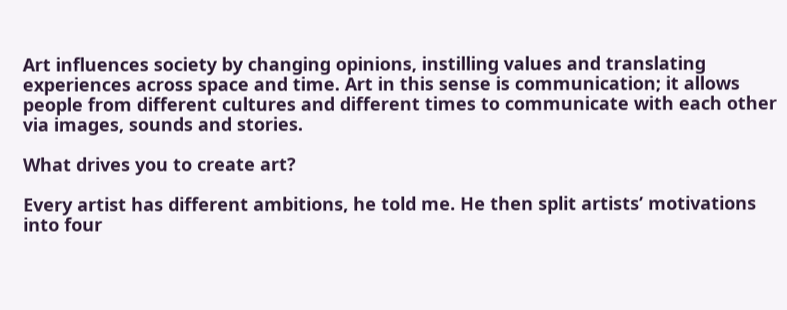Art influences society by changing opinions, instilling values and translating experiences across space and time. Art in this sense is communication; it allows people from different cultures and different times to communicate with each other via images, sounds and stories.

What drives you to create art?

Every artist has different ambitions, he told me. He then split artists’ motivations into four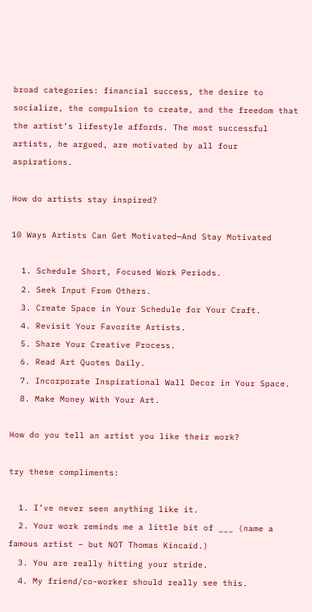broad categories: financial success, the desire to socialize, the compulsion to create, and the freedom that the artist’s lifestyle affords. The most successful artists, he argued, are motivated by all four aspirations.

How do artists stay inspired?

10 Ways Artists Can Get Motivated—And Stay Motivated

  1. Schedule Short, Focused Work Periods.
  2. Seek Input From Others.
  3. Create Space in Your Schedule for Your Craft.
  4. Revisit Your Favorite Artists.
  5. Share Your Creative Process.
  6. Read Art Quotes Daily.
  7. Incorporate Inspirational Wall Decor in Your Space.
  8. Make Money With Your Art.

How do you tell an artist you like their work?

try these compliments:

  1. I’ve never seen anything like it.
  2. Your work reminds me a little bit of ___ (name a famous artist – but NOT Thomas Kincaid.)
  3. You are really hitting your stride.
  4. My friend/co-worker should really see this.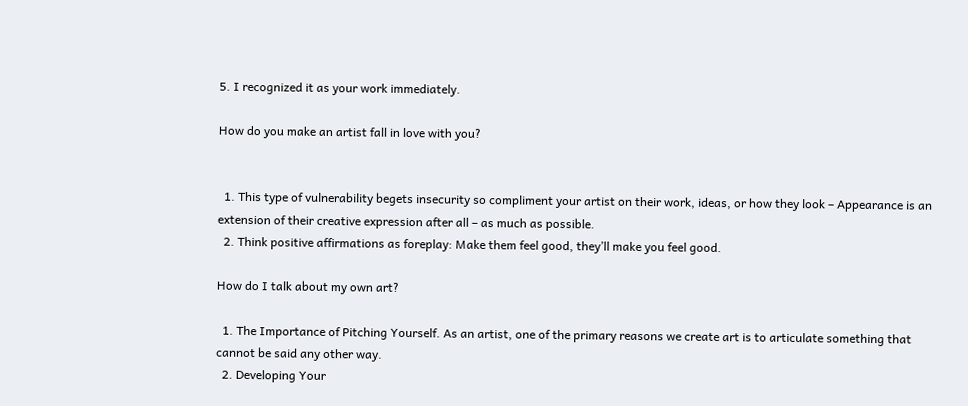5. I recognized it as your work immediately.

How do you make an artist fall in love with you?


  1. This type of vulnerability begets insecurity so compliment your artist on their work, ideas, or how they look – Appearance is an extension of their creative expression after all – as much as possible.
  2. Think positive affirmations as foreplay: Make them feel good, they’ll make you feel good.

How do I talk about my own art?

  1. The Importance of Pitching Yourself. As an artist, one of the primary reasons we create art is to articulate something that cannot be said any other way.
  2. Developing Your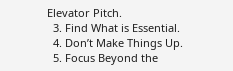Elevator Pitch.
  3. Find What is Essential.
  4. Don’t Make Things Up.
  5. Focus Beyond the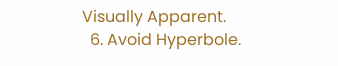Visually Apparent.
  6. Avoid Hyperbole.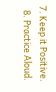7. Keep it Positive.
  8. Practice Aloud.